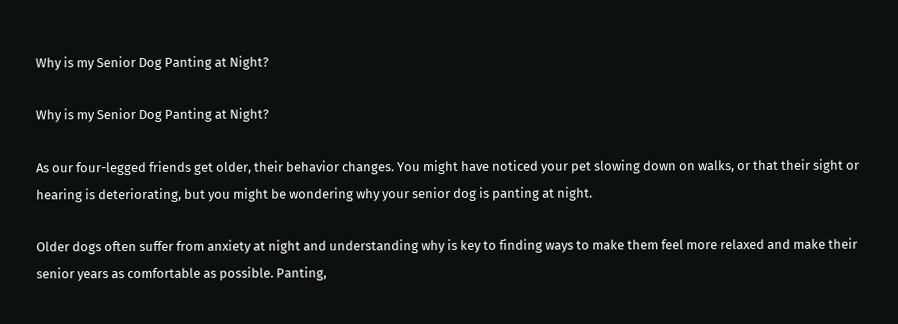Why is my Senior Dog Panting at Night?

Why is my Senior Dog Panting at Night?

As our four-legged friends get older, their behavior changes. You might have noticed your pet slowing down on walks, or that their sight or hearing is deteriorating, but you might be wondering why your senior dog is panting at night.

Older dogs often suffer from anxiety at night and understanding why is key to finding ways to make them feel more relaxed and make their senior years as comfortable as possible. Panting,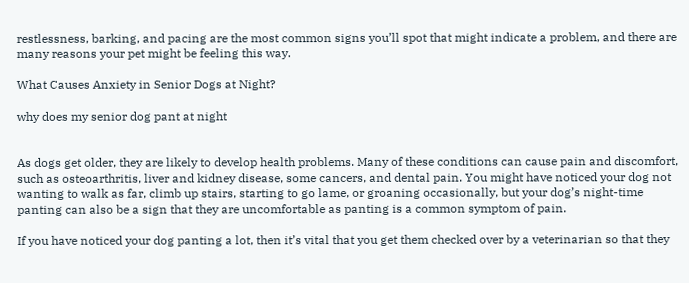restlessness, barking, and pacing are the most common signs you’ll spot that might indicate a problem, and there are many reasons your pet might be feeling this way.

What Causes Anxiety in Senior Dogs at Night?

why does my senior dog pant at night


As dogs get older, they are likely to develop health problems. Many of these conditions can cause pain and discomfort, such as osteoarthritis, liver and kidney disease, some cancers, and dental pain. You might have noticed your dog not wanting to walk as far, climb up stairs, starting to go lame, or groaning occasionally, but your dog’s night-time panting can also be a sign that they are uncomfortable as panting is a common symptom of pain.

If you have noticed your dog panting a lot, then it’s vital that you get them checked over by a veterinarian so that they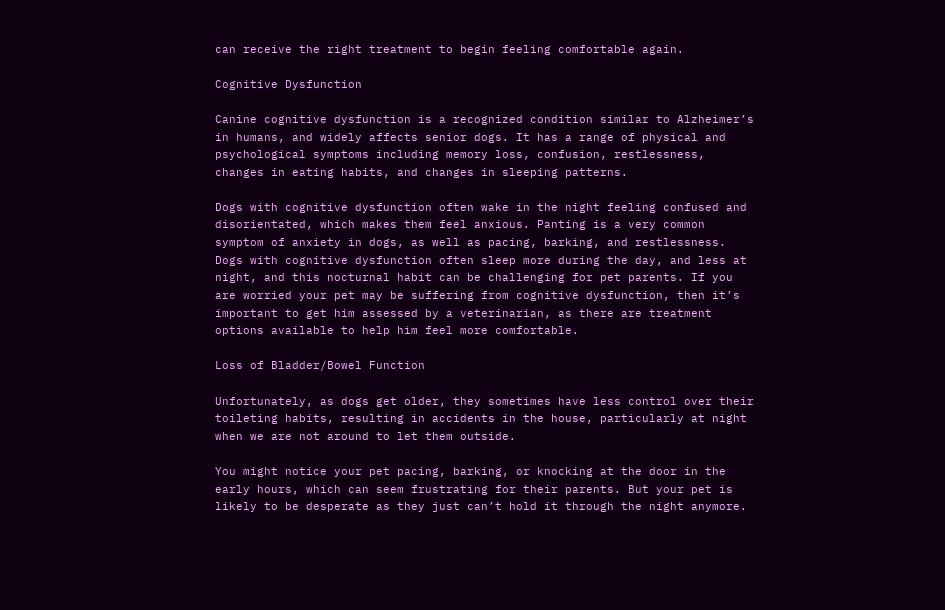can receive the right treatment to begin feeling comfortable again.

Cognitive Dysfunction

Canine cognitive dysfunction is a recognized condition similar to Alzheimer’s in humans, and widely affects senior dogs. It has a range of physical and psychological symptoms including memory loss, confusion, restlessness, changes in eating habits, and changes in sleeping patterns.

Dogs with cognitive dysfunction often wake in the night feeling confused and disorientated, which makes them feel anxious. Panting is a very common symptom of anxiety in dogs, as well as pacing, barking, and restlessness. Dogs with cognitive dysfunction often sleep more during the day, and less at night, and this nocturnal habit can be challenging for pet parents. If you are worried your pet may be suffering from cognitive dysfunction, then it’s important to get him assessed by a veterinarian, as there are treatment options available to help him feel more comfortable.

Loss of Bladder/Bowel Function

Unfortunately, as dogs get older, they sometimes have less control over their toileting habits, resulting in accidents in the house, particularly at night when we are not around to let them outside.

You might notice your pet pacing, barking, or knocking at the door in the early hours, which can seem frustrating for their parents. But your pet is likely to be desperate as they just can’t hold it through the night anymore.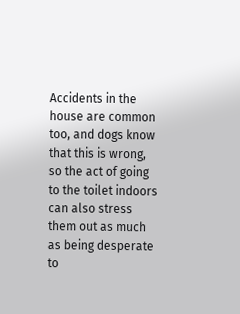Accidents in the house are common too, and dogs know that this is wrong, so the act of going to the toilet indoors can also stress them out as much as being desperate to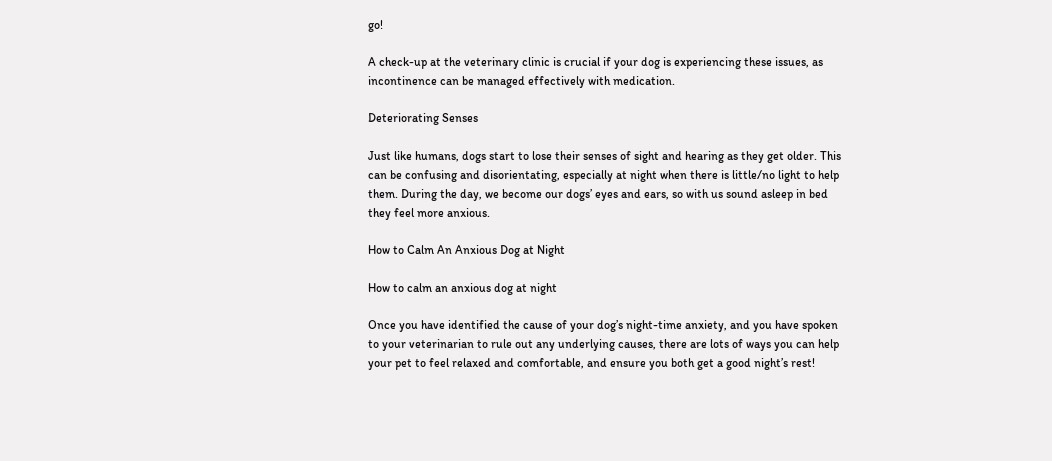go!

A check-up at the veterinary clinic is crucial if your dog is experiencing these issues, as incontinence can be managed effectively with medication.

Deteriorating Senses

Just like humans, dogs start to lose their senses of sight and hearing as they get older. This can be confusing and disorientating, especially at night when there is little/no light to help them. During the day, we become our dogs’ eyes and ears, so with us sound asleep in bed they feel more anxious.

How to Calm An Anxious Dog at Night

How to calm an anxious dog at night

Once you have identified the cause of your dog’s night-time anxiety, and you have spoken to your veterinarian to rule out any underlying causes, there are lots of ways you can help your pet to feel relaxed and comfortable, and ensure you both get a good night’s rest!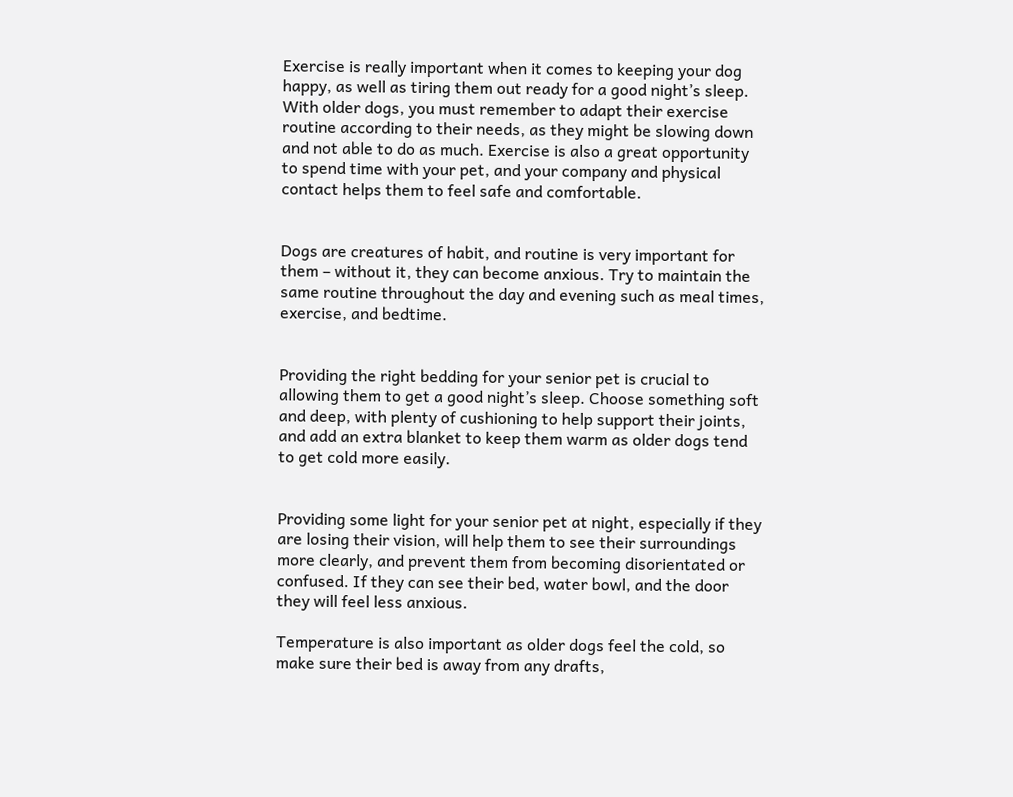Exercise is really important when it comes to keeping your dog happy, as well as tiring them out ready for a good night’s sleep. With older dogs, you must remember to adapt their exercise routine according to their needs, as they might be slowing down and not able to do as much. Exercise is also a great opportunity to spend time with your pet, and your company and physical contact helps them to feel safe and comfortable.


Dogs are creatures of habit, and routine is very important for them – without it, they can become anxious. Try to maintain the same routine throughout the day and evening such as meal times, exercise, and bedtime.


Providing the right bedding for your senior pet is crucial to allowing them to get a good night’s sleep. Choose something soft and deep, with plenty of cushioning to help support their joints, and add an extra blanket to keep them warm as older dogs tend to get cold more easily.


Providing some light for your senior pet at night, especially if they are losing their vision, will help them to see their surroundings more clearly, and prevent them from becoming disorientated or confused. If they can see their bed, water bowl, and the door they will feel less anxious.

Temperature is also important as older dogs feel the cold, so make sure their bed is away from any drafts,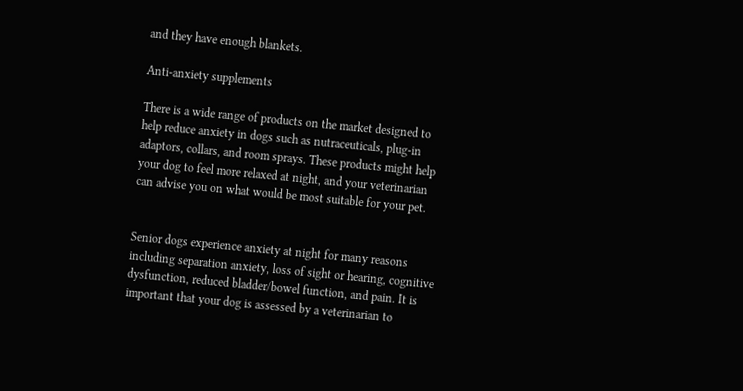and they have enough blankets.

Anti-anxiety supplements

There is a wide range of products on the market designed to help reduce anxiety in dogs such as nutraceuticals, plug-in adaptors, collars, and room sprays. These products might help your dog to feel more relaxed at night, and your veterinarian can advise you on what would be most suitable for your pet.


Senior dogs experience anxiety at night for many reasons including separation anxiety, loss of sight or hearing, cognitive dysfunction, reduced bladder/bowel function, and pain. It is important that your dog is assessed by a veterinarian to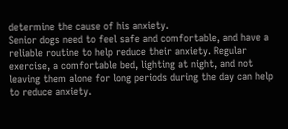determine the cause of his anxiety.
Senior dogs need to feel safe and comfortable, and have a reliable routine to help reduce their anxiety. Regular exercise, a comfortable bed, lighting at night, and not leaving them alone for long periods during the day can help to reduce anxiety.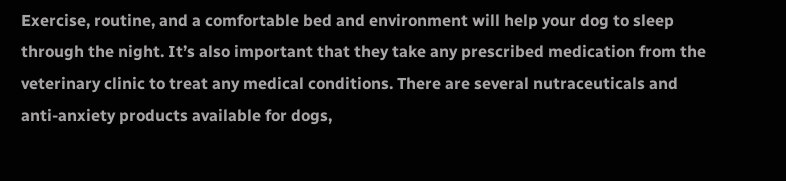Exercise, routine, and a comfortable bed and environment will help your dog to sleep through the night. It’s also important that they take any prescribed medication from the veterinary clinic to treat any medical conditions. There are several nutraceuticals and anti-anxiety products available for dogs,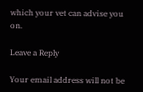which your vet can advise you on.

Leave a Reply

Your email address will not be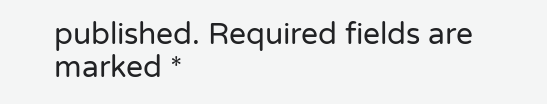published. Required fields are marked *